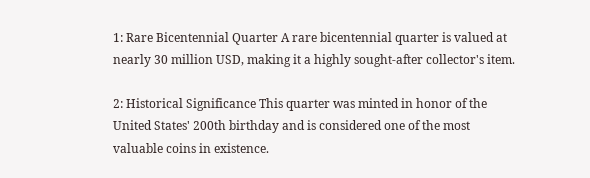1: Rare Bicentennial Quarter A rare bicentennial quarter is valued at nearly 30 million USD, making it a highly sought-after collector's item.

2: Historical Significance This quarter was minted in honor of the United States' 200th birthday and is considered one of the most valuable coins in existence.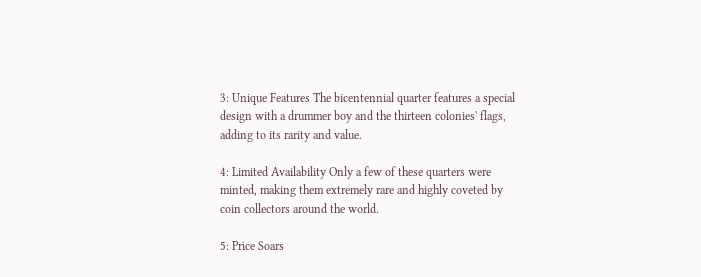3: Unique Features The bicentennial quarter features a special design with a drummer boy and the thirteen colonies' flags, adding to its rarity and value.

4: Limited Availability Only a few of these quarters were minted, making them extremely rare and highly coveted by coin collectors around the world.

5: Price Soars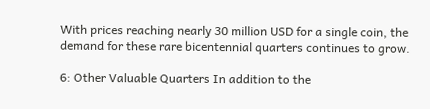With prices reaching nearly 30 million USD for a single coin, the demand for these rare bicentennial quarters continues to grow.

6: Other Valuable Quarters In addition to the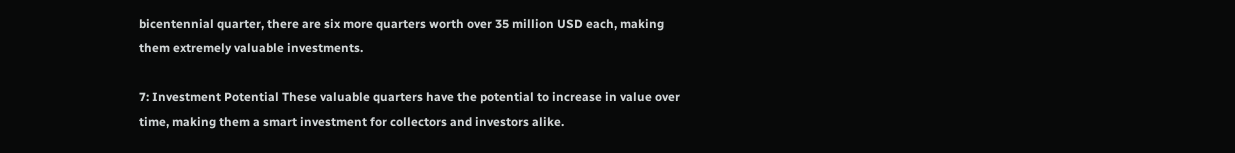bicentennial quarter, there are six more quarters worth over 35 million USD each, making them extremely valuable investments.

7: Investment Potential These valuable quarters have the potential to increase in value over time, making them a smart investment for collectors and investors alike.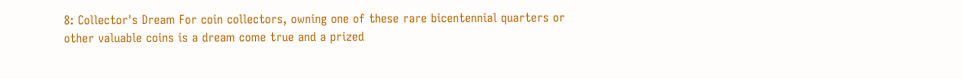8: Collector's Dream For coin collectors, owning one of these rare bicentennial quarters or other valuable coins is a dream come true and a prized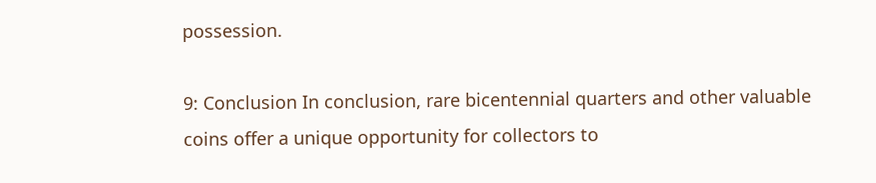possession.

9: Conclusion In conclusion, rare bicentennial quarters and other valuable coins offer a unique opportunity for collectors to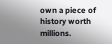own a piece of history worth millions.